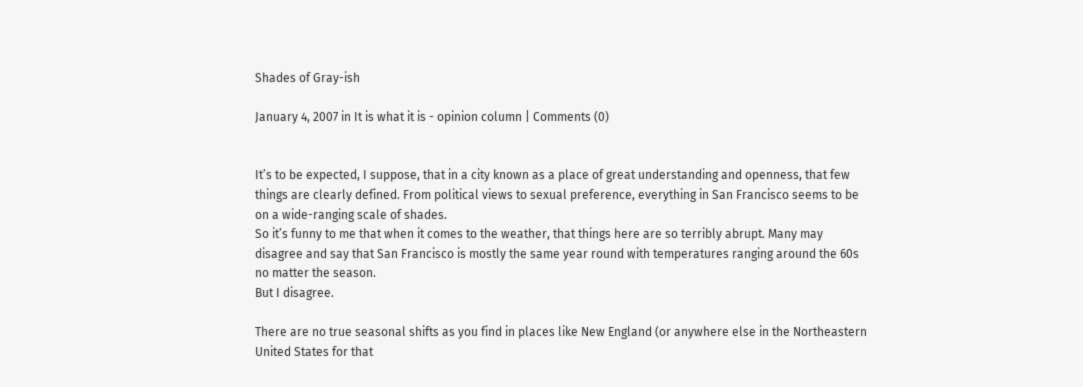Shades of Gray-ish

January 4, 2007 in It is what it is - opinion column | Comments (0)


It’s to be expected, I suppose, that in a city known as a place of great understanding and openness, that few things are clearly defined. From political views to sexual preference, everything in San Francisco seems to be on a wide-ranging scale of shades.
So it’s funny to me that when it comes to the weather, that things here are so terribly abrupt. Many may disagree and say that San Francisco is mostly the same year round with temperatures ranging around the 60s no matter the season.
But I disagree.

There are no true seasonal shifts as you find in places like New England (or anywhere else in the Northeastern United States for that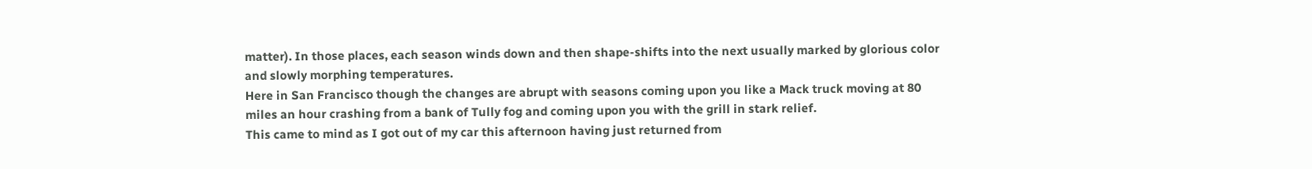matter). In those places, each season winds down and then shape-shifts into the next usually marked by glorious color and slowly morphing temperatures.
Here in San Francisco though the changes are abrupt with seasons coming upon you like a Mack truck moving at 80 miles an hour crashing from a bank of Tully fog and coming upon you with the grill in stark relief.
This came to mind as I got out of my car this afternoon having just returned from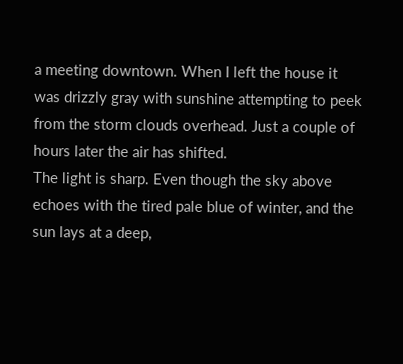a meeting downtown. When I left the house it was drizzly gray with sunshine attempting to peek from the storm clouds overhead. Just a couple of hours later the air has shifted.
The light is sharp. Even though the sky above echoes with the tired pale blue of winter, and the sun lays at a deep,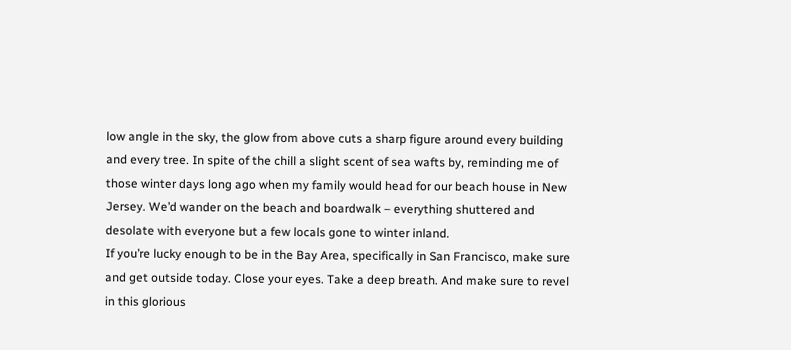low angle in the sky, the glow from above cuts a sharp figure around every building and every tree. In spite of the chill a slight scent of sea wafts by, reminding me of those winter days long ago when my family would head for our beach house in New Jersey. We’d wander on the beach and boardwalk – everything shuttered and desolate with everyone but a few locals gone to winter inland.
If you’re lucky enough to be in the Bay Area, specifically in San Francisco, make sure and get outside today. Close your eyes. Take a deep breath. And make sure to revel in this glorious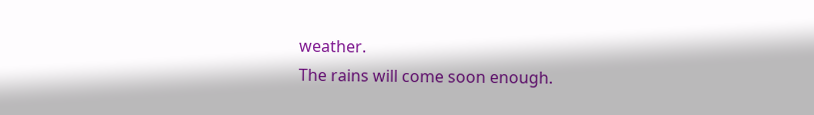weather.
The rains will come soon enough.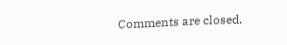Comments are closed.